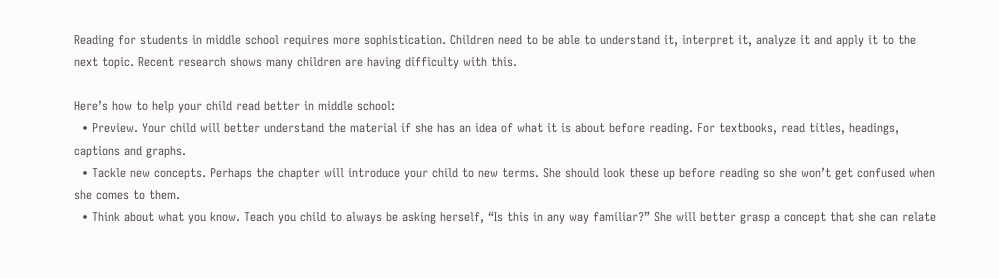Reading for students in middle school requires more sophistication. Children need to be able to understand it, interpret it, analyze it and apply it to the next topic. Recent research shows many children are having difficulty with this.

Here’s how to help your child read better in middle school:
  • Preview. Your child will better understand the material if she has an idea of what it is about before reading. For textbooks, read titles, headings, captions and graphs.
  • Tackle new concepts. Perhaps the chapter will introduce your child to new terms. She should look these up before reading so she won’t get confused when she comes to them.
  • Think about what you know. Teach you child to always be asking herself, “Is this in any way familiar?” She will better grasp a concept that she can relate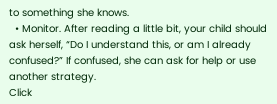to something she knows.
  • Monitor. After reading a little bit, your child should ask herself, “Do I understand this, or am I already confused?” If confused, she can ask for help or use another strategy.
Click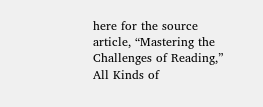here for the source article, “Mastering the Challenges of Reading,” All Kinds of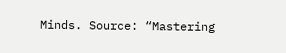Minds. Source: “Mastering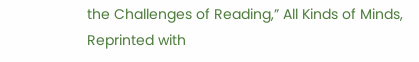the Challenges of Reading,” All Kinds of Minds, Reprinted with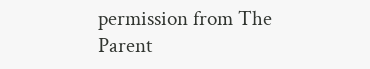permission from The Parent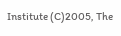Institute (C)2005, The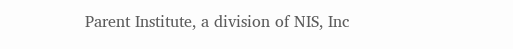Parent Institute, a division of NIS, Inc